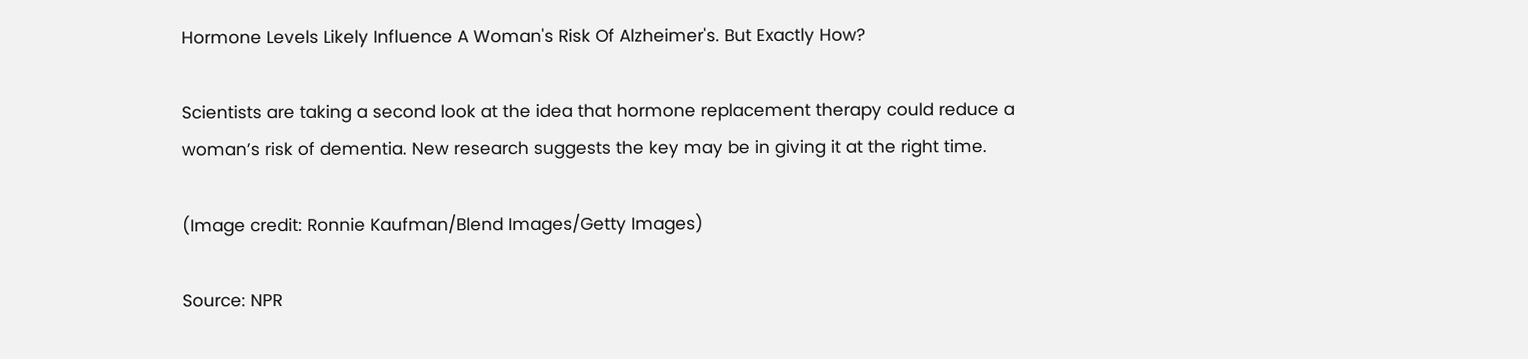Hormone Levels Likely Influence A Woman's Risk Of Alzheimer's. But Exactly How?

Scientists are taking a second look at the idea that hormone replacement therapy could reduce a woman’s risk of dementia. New research suggests the key may be in giving it at the right time.

(Image credit: Ronnie Kaufman/Blend Images/Getty Images)

Source: NPR